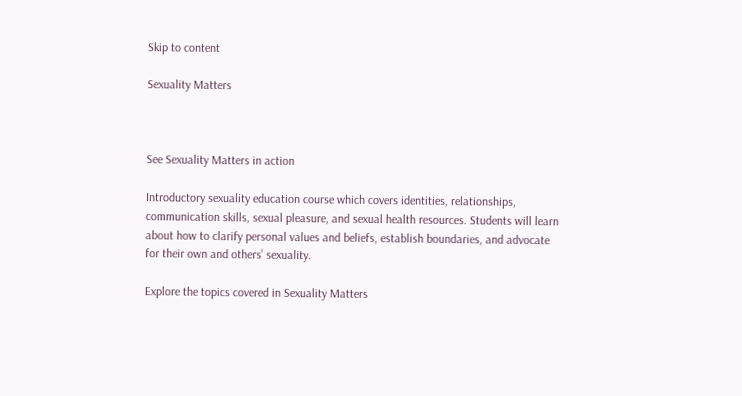Skip to content

Sexuality Matters



See Sexuality Matters in action

Introductory sexuality education course which covers identities, relationships, communication skills, sexual pleasure, and sexual health resources. Students will learn about how to clarify personal values and beliefs, establish boundaries, and advocate for their own and others’ sexuality.

Explore the topics covered in Sexuality Matters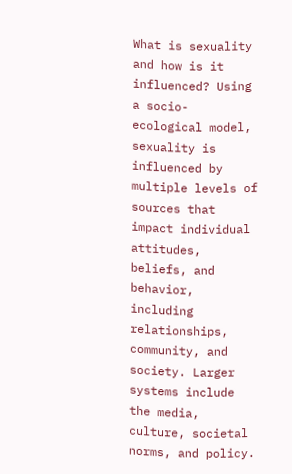What is sexuality and how is it influenced? Using a socio- ecological model, sexuality is influenced by multiple levels of sources that impact individual attitudes, beliefs, and behavior, including relationships, community, and society. Larger systems include the media, culture, societal norms, and policy.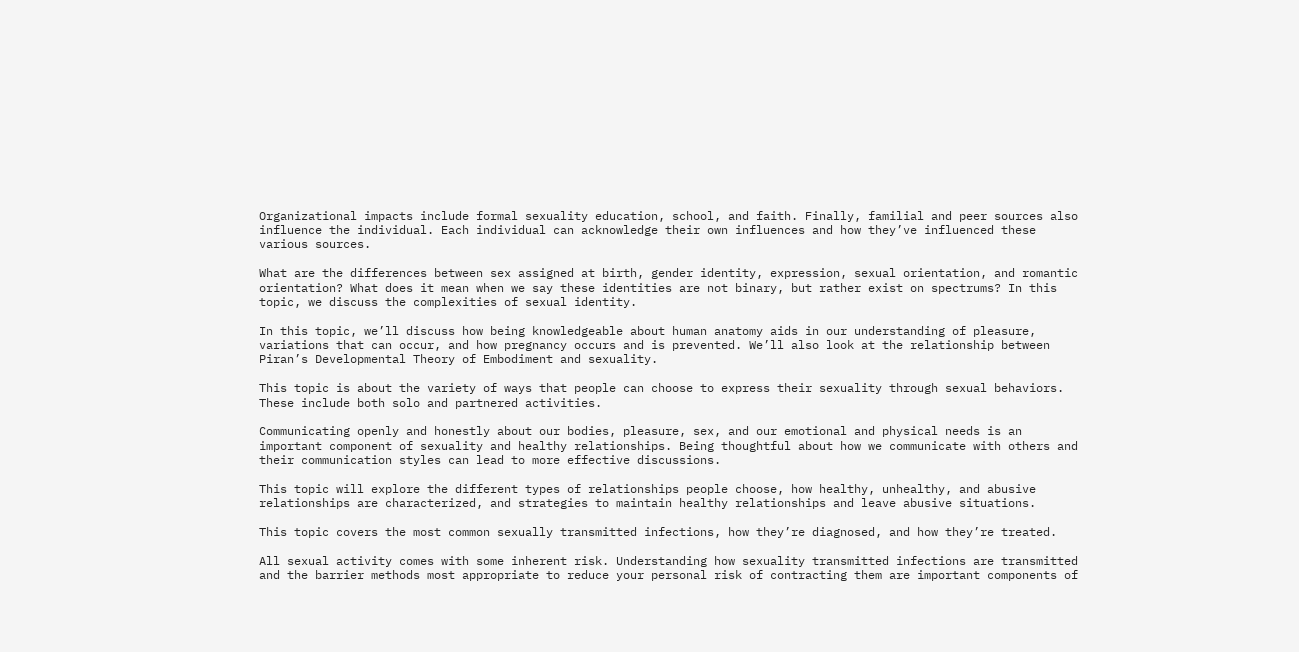Organizational impacts include formal sexuality education, school, and faith. Finally, familial and peer sources also influence the individual. Each individual can acknowledge their own influences and how they’ve influenced these various sources.

What are the differences between sex assigned at birth, gender identity, expression, sexual orientation, and romantic orientation? What does it mean when we say these identities are not binary, but rather exist on spectrums? In this topic, we discuss the complexities of sexual identity.

In this topic, we’ll discuss how being knowledgeable about human anatomy aids in our understanding of pleasure, variations that can occur, and how pregnancy occurs and is prevented. We’ll also look at the relationship between Piran’s Developmental Theory of Embodiment and sexuality.

This topic is about the variety of ways that people can choose to express their sexuality through sexual behaviors. These include both solo and partnered activities.

Communicating openly and honestly about our bodies, pleasure, sex, and our emotional and physical needs is an important component of sexuality and healthy relationships. Being thoughtful about how we communicate with others and their communication styles can lead to more effective discussions.

This topic will explore the different types of relationships people choose, how healthy, unhealthy, and abusive relationships are characterized, and strategies to maintain healthy relationships and leave abusive situations.

This topic covers the most common sexually transmitted infections, how they’re diagnosed, and how they’re treated.

All sexual activity comes with some inherent risk. Understanding how sexuality transmitted infections are transmitted and the barrier methods most appropriate to reduce your personal risk of contracting them are important components of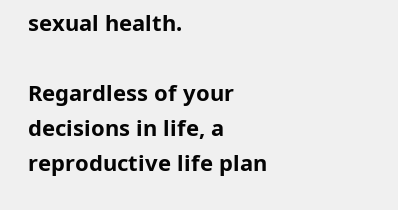sexual health.

Regardless of your decisions in life, a reproductive life plan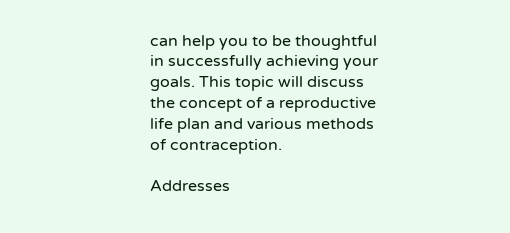can help you to be thoughtful in successfully achieving your goals. This topic will discuss the concept of a reproductive life plan and various methods of contraception.

Addresses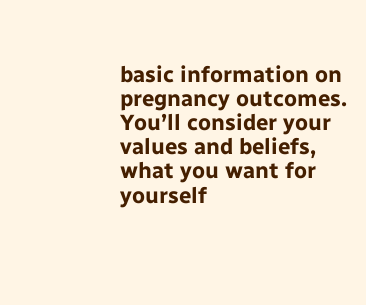basic information on pregnancy outcomes. You’ll consider your values and beliefs, what you want for yourself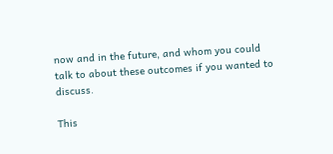now and in the future, and whom you could talk to about these outcomes if you wanted to discuss.

This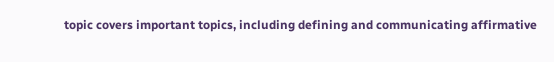topic covers important topics, including defining and communicating affirmative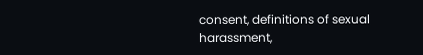consent, definitions of sexual harassment,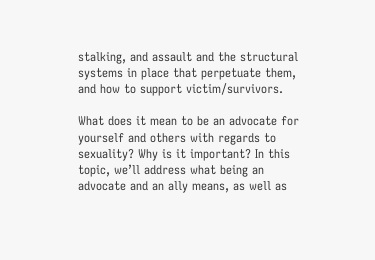stalking, and assault and the structural systems in place that perpetuate them, and how to support victim/survivors.

What does it mean to be an advocate for yourself and others with regards to sexuality? Why is it important? In this topic, we’ll address what being an advocate and an ally means, as well as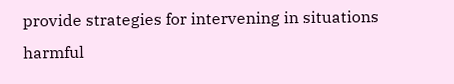provide strategies for intervening in situations harmful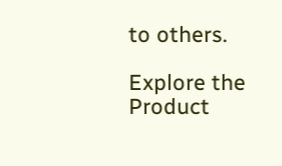to others.

Explore the Product